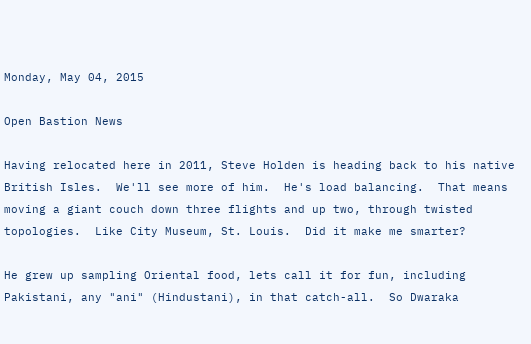Monday, May 04, 2015

Open Bastion News

Having relocated here in 2011, Steve Holden is heading back to his native British Isles.  We'll see more of him.  He's load balancing.  That means moving a giant couch down three flights and up two, through twisted topologies.  Like City Museum, St. Louis.  Did it make me smarter?

He grew up sampling Oriental food, lets call it for fun, including Pakistani, any "ani" (Hindustani), in that catch-all.  So Dwaraka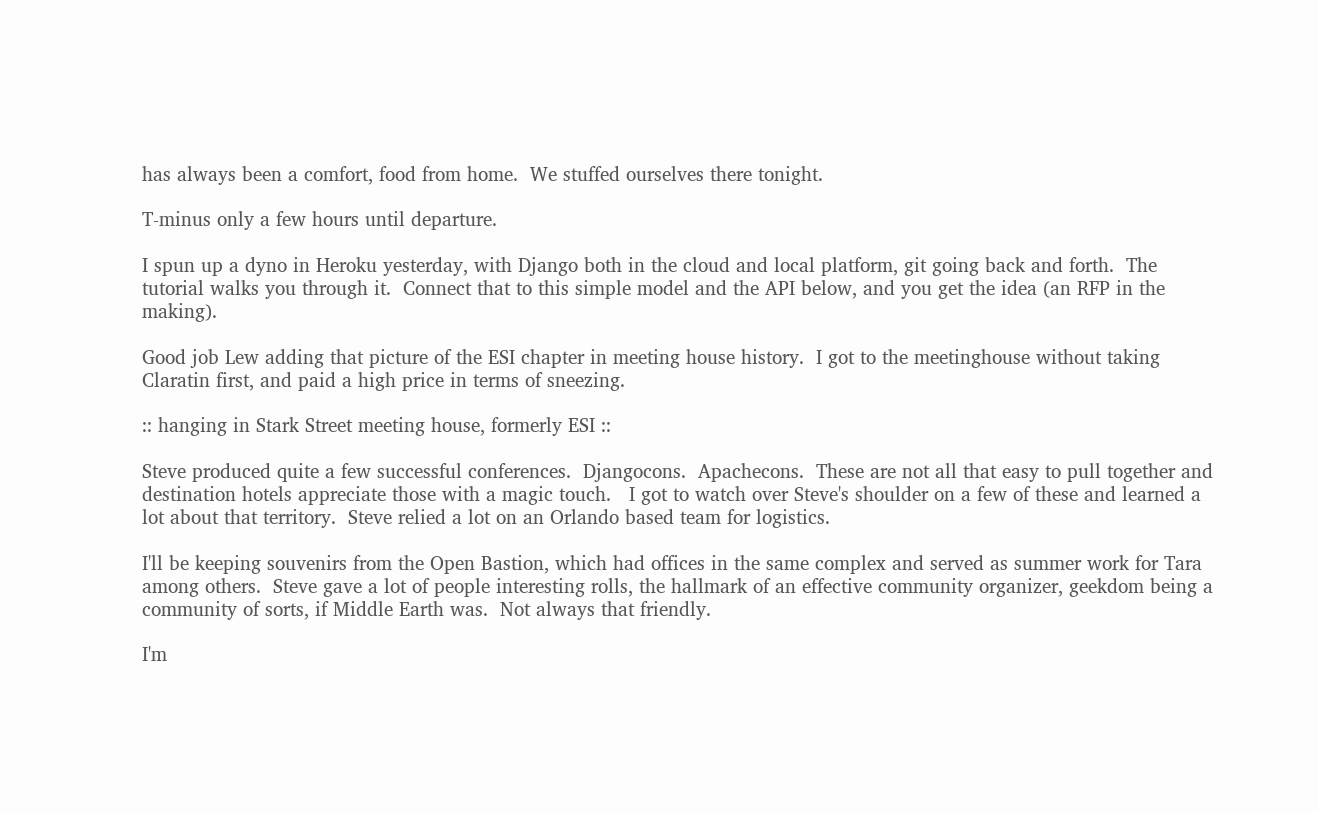has always been a comfort, food from home.  We stuffed ourselves there tonight.

T-minus only a few hours until departure.

I spun up a dyno in Heroku yesterday, with Django both in the cloud and local platform, git going back and forth.  The tutorial walks you through it.  Connect that to this simple model and the API below, and you get the idea (an RFP in the making).

Good job Lew adding that picture of the ESI chapter in meeting house history.  I got to the meetinghouse without taking Claratin first, and paid a high price in terms of sneezing.

:: hanging in Stark Street meeting house, formerly ESI ::

Steve produced quite a few successful conferences.  Djangocons.  Apachecons.  These are not all that easy to pull together and destination hotels appreciate those with a magic touch.   I got to watch over Steve's shoulder on a few of these and learned a lot about that territory.  Steve relied a lot on an Orlando based team for logistics.

I'll be keeping souvenirs from the Open Bastion, which had offices in the same complex and served as summer work for Tara among others.  Steve gave a lot of people interesting rolls, the hallmark of an effective community organizer, geekdom being a community of sorts, if Middle Earth was.  Not always that friendly.

I'm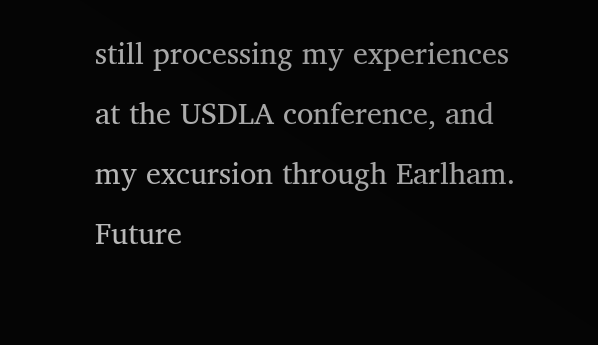still processing my experiences at the USDLA conference, and my excursion through Earlham.  Future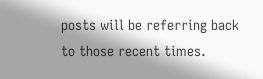posts will be referring back to those recent times.